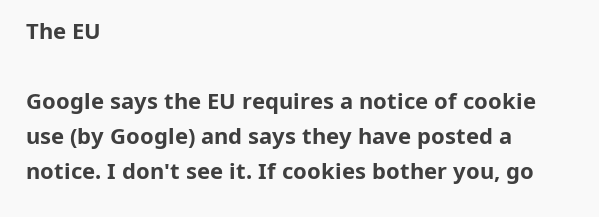The EU

Google says the EU requires a notice of cookie use (by Google) and says they have posted a notice. I don't see it. If cookies bother you, go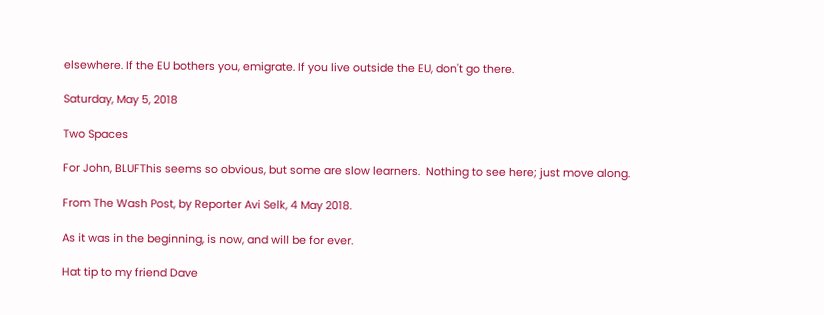elsewhere. If the EU bothers you, emigrate. If you live outside the EU, don't go there.

Saturday, May 5, 2018

Two Spaces

For John, BLUFThis seems so obvious, but some are slow learners.  Nothing to see here; just move along.

From The Wash Post, by Reporter Avi Selk, 4 May 2018.

As it was in the beginning, is now, and will be for ever.

Hat tip to my friend Dave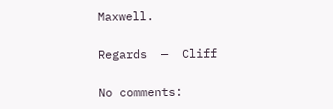Maxwell.

Regards  —  Cliff

No comments: